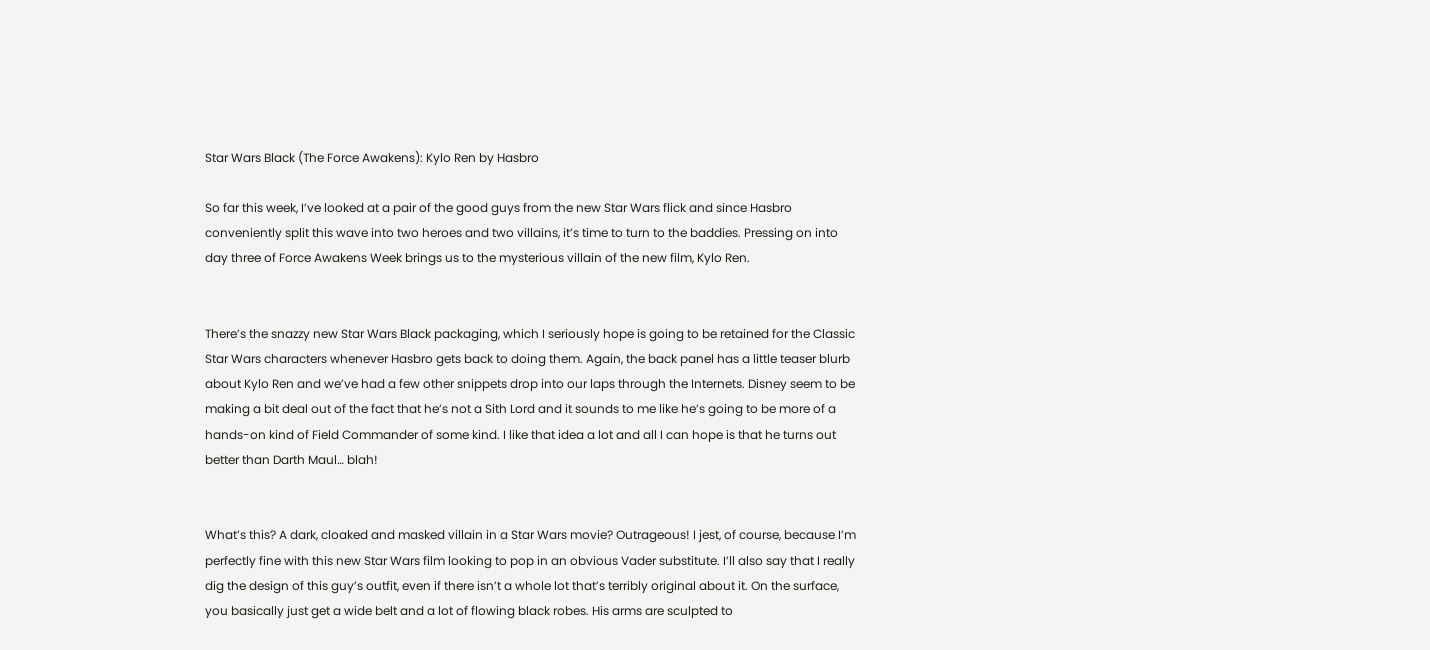Star Wars Black (The Force Awakens): Kylo Ren by Hasbro

So far this week, I’ve looked at a pair of the good guys from the new Star Wars flick and since Hasbro conveniently split this wave into two heroes and two villains, it’s time to turn to the baddies. Pressing on into day three of Force Awakens Week brings us to the mysterious villain of the new film, Kylo Ren.


There’s the snazzy new Star Wars Black packaging, which I seriously hope is going to be retained for the Classic Star Wars characters whenever Hasbro gets back to doing them. Again, the back panel has a little teaser blurb about Kylo Ren and we’ve had a few other snippets drop into our laps through the Internets. Disney seem to be making a bit deal out of the fact that he’s not a Sith Lord and it sounds to me like he’s going to be more of a hands-on kind of Field Commander of some kind. I like that idea a lot and all I can hope is that he turns out better than Darth Maul… blah!


What’s this? A dark, cloaked and masked villain in a Star Wars movie? Outrageous! I jest, of course, because I’m perfectly fine with this new Star Wars film looking to pop in an obvious Vader substitute. I’ll also say that I really dig the design of this guy’s outfit, even if there isn’t a whole lot that’s terribly original about it. On the surface, you basically just get a wide belt and a lot of flowing black robes. His arms are sculpted to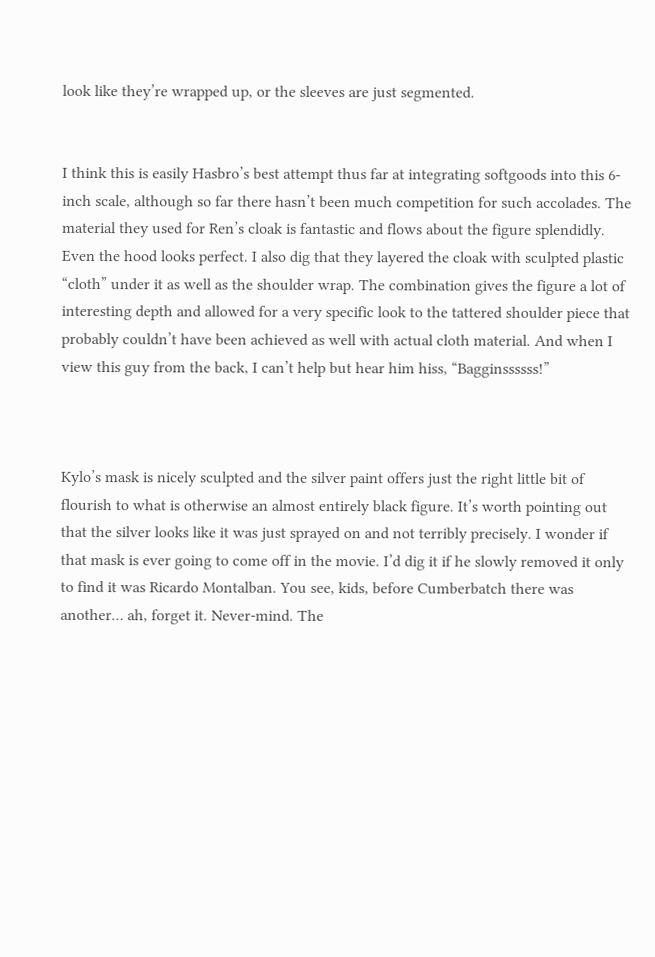look like they’re wrapped up, or the sleeves are just segmented.


I think this is easily Hasbro’s best attempt thus far at integrating softgoods into this 6-inch scale, although so far there hasn’t been much competition for such accolades. The material they used for Ren’s cloak is fantastic and flows about the figure splendidly. Even the hood looks perfect. I also dig that they layered the cloak with sculpted plastic “cloth” under it as well as the shoulder wrap. The combination gives the figure a lot of interesting depth and allowed for a very specific look to the tattered shoulder piece that probably couldn’t have been achieved as well with actual cloth material. And when I view this guy from the back, I can’t help but hear him hiss, “Bagginssssss!”



Kylo’s mask is nicely sculpted and the silver paint offers just the right little bit of flourish to what is otherwise an almost entirely black figure. It’s worth pointing out that the silver looks like it was just sprayed on and not terribly precisely. I wonder if that mask is ever going to come off in the movie. I’d dig it if he slowly removed it only to find it was Ricardo Montalban. You see, kids, before Cumberbatch there was another… ah, forget it. Never-mind. The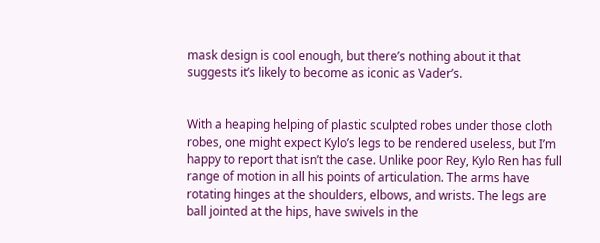mask design is cool enough, but there’s nothing about it that suggests it’s likely to become as iconic as Vader’s.


With a heaping helping of plastic sculpted robes under those cloth robes, one might expect Kylo’s legs to be rendered useless, but I’m happy to report that isn’t the case. Unlike poor Rey, Kylo Ren has full range of motion in all his points of articulation. The arms have rotating hinges at the shoulders, elbows, and wrists. The legs are ball jointed at the hips, have swivels in the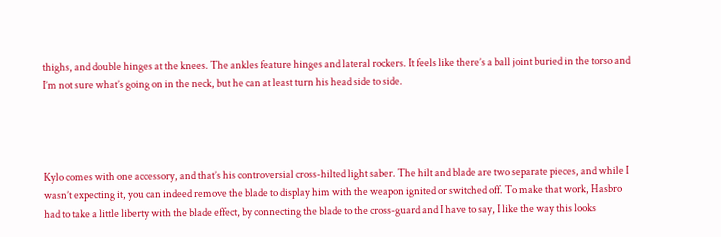thighs, and double hinges at the knees. The ankles feature hinges and lateral rockers. It feels like there’s a ball joint buried in the torso and I’m not sure what’s going on in the neck, but he can at least turn his head side to side.




Kylo comes with one accessory, and that’s his controversial cross-hilted light saber. The hilt and blade are two separate pieces, and while I wasn’t expecting it, you can indeed remove the blade to display him with the weapon ignited or switched off. To make that work, Hasbro had to take a little liberty with the blade effect, by connecting the blade to the cross-guard and I have to say, I like the way this looks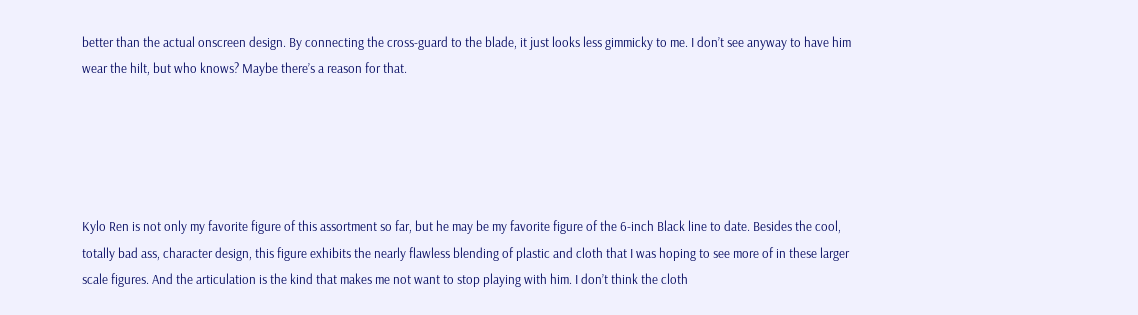better than the actual onscreen design. By connecting the cross-guard to the blade, it just looks less gimmicky to me. I don’t see anyway to have him wear the hilt, but who knows? Maybe there’s a reason for that.





Kylo Ren is not only my favorite figure of this assortment so far, but he may be my favorite figure of the 6-inch Black line to date. Besides the cool, totally bad ass, character design, this figure exhibits the nearly flawless blending of plastic and cloth that I was hoping to see more of in these larger scale figures. And the articulation is the kind that makes me not want to stop playing with him. I don’t think the cloth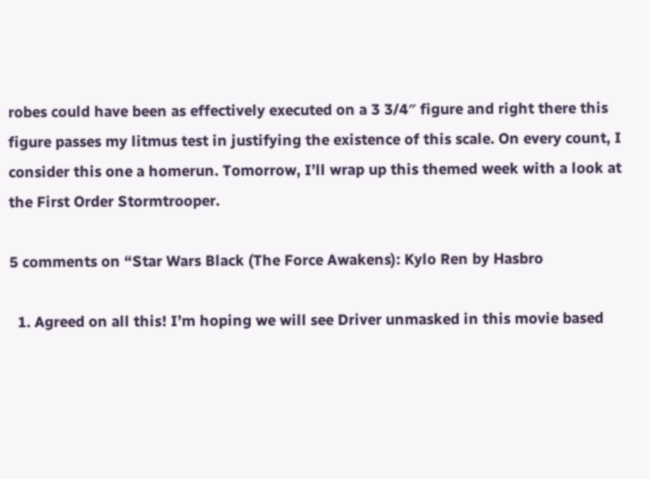robes could have been as effectively executed on a 3 3/4″ figure and right there this figure passes my litmus test in justifying the existence of this scale. On every count, I consider this one a homerun. Tomorrow, I’ll wrap up this themed week with a look at the First Order Stormtrooper.

5 comments on “Star Wars Black (The Force Awakens): Kylo Ren by Hasbro

  1. Agreed on all this! I’m hoping we will see Driver unmasked in this movie based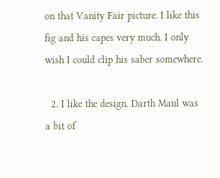on that Vanity Fair picture. I like this fig and his capes very much. I only wish I could clip his saber somewhere.

  2. I like the design. Darth Maul was a bit of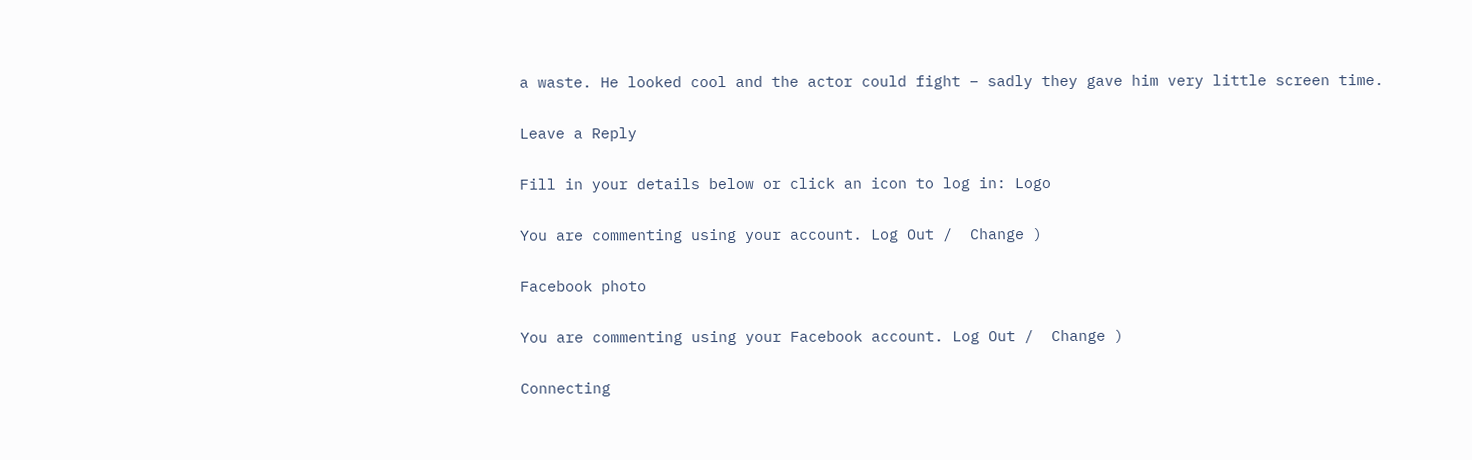a waste. He looked cool and the actor could fight – sadly they gave him very little screen time.

Leave a Reply

Fill in your details below or click an icon to log in: Logo

You are commenting using your account. Log Out /  Change )

Facebook photo

You are commenting using your Facebook account. Log Out /  Change )

Connecting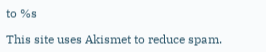to %s

This site uses Akismet to reduce spam.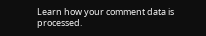Learn how your comment data is processed.